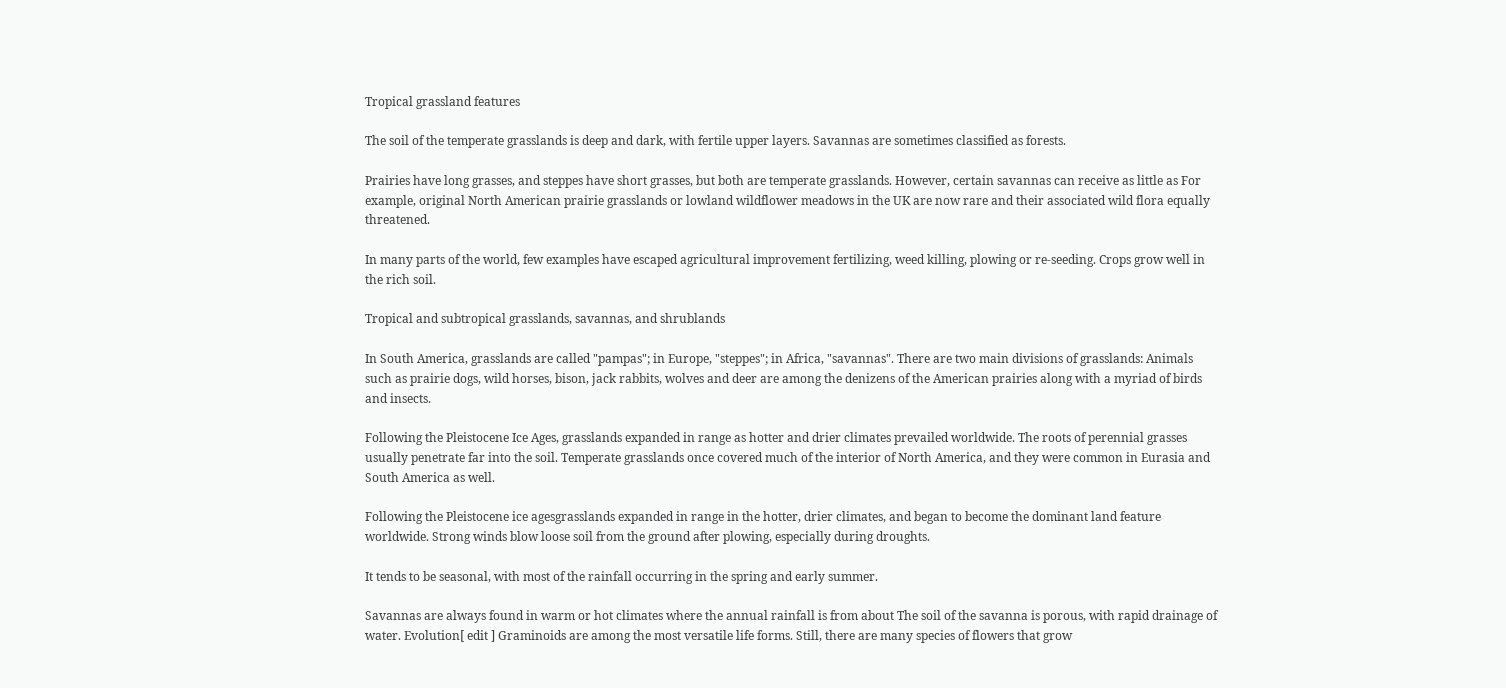Tropical grassland features

The soil of the temperate grasslands is deep and dark, with fertile upper layers. Savannas are sometimes classified as forests.

Prairies have long grasses, and steppes have short grasses, but both are temperate grasslands. However, certain savannas can receive as little as For example, original North American prairie grasslands or lowland wildflower meadows in the UK are now rare and their associated wild flora equally threatened.

In many parts of the world, few examples have escaped agricultural improvement fertilizing, weed killing, plowing or re-seeding. Crops grow well in the rich soil.

Tropical and subtropical grasslands, savannas, and shrublands

In South America, grasslands are called "pampas"; in Europe, "steppes"; in Africa, "savannas". There are two main divisions of grasslands: Animals such as prairie dogs, wild horses, bison, jack rabbits, wolves and deer are among the denizens of the American prairies along with a myriad of birds and insects.

Following the Pleistocene Ice Ages, grasslands expanded in range as hotter and drier climates prevailed worldwide. The roots of perennial grasses usually penetrate far into the soil. Temperate grasslands once covered much of the interior of North America, and they were common in Eurasia and South America as well.

Following the Pleistocene ice agesgrasslands expanded in range in the hotter, drier climates, and began to become the dominant land feature worldwide. Strong winds blow loose soil from the ground after plowing, especially during droughts.

It tends to be seasonal, with most of the rainfall occurring in the spring and early summer.

Savannas are always found in warm or hot climates where the annual rainfall is from about The soil of the savanna is porous, with rapid drainage of water. Evolution[ edit ] Graminoids are among the most versatile life forms. Still, there are many species of flowers that grow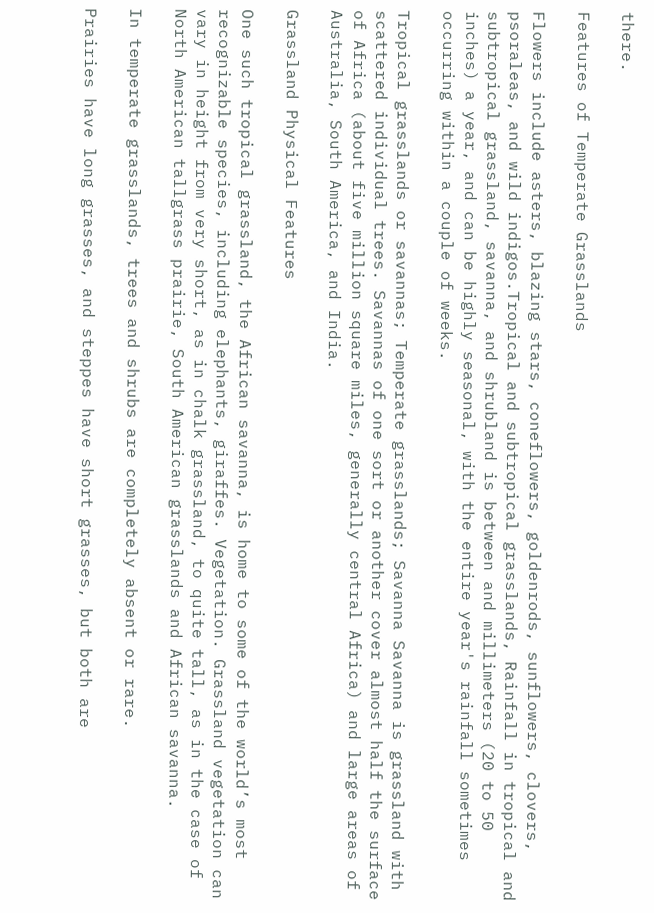there.

Features of Temperate Grasslands

Flowers include asters, blazing stars, coneflowers, goldenrods, sunflowers, clovers, psoraleas, and wild indigos.Tropical and subtropical grasslands, Rainfall in tropical and subtropical grassland, savanna, and shrubland is between and millimeters (20 to 50 inches) a year, and can be highly seasonal, with the entire year's rainfall sometimes occurring within a couple of weeks.

Tropical grasslands or savannas; Temperate grasslands; Savanna Savanna is grassland with scattered individual trees. Savannas of one sort or another cover almost half the surface of Africa (about five million square miles, generally central Africa) and large areas of Australia, South America, and India.

Grassland Physical Features

One such tropical grassland, the African savanna, is home to some of the world’s most recognizable species, including elephants, giraffes. Vegetation. Grassland vegetation can vary in height from very short, as in chalk grassland, to quite tall, as in the case of North American tallgrass prairie, South American grasslands and African savanna.

In temperate grasslands, trees and shrubs are completely absent or rare.

Prairies have long grasses, and steppes have short grasses, but both are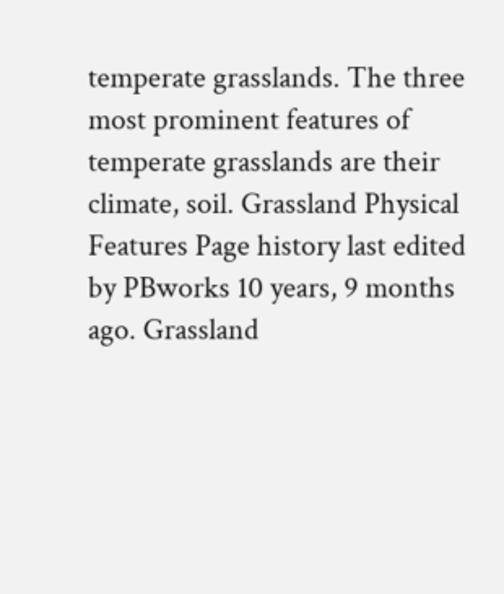temperate grasslands. The three most prominent features of temperate grasslands are their climate, soil. Grassland Physical Features Page history last edited by PBworks 10 years, 9 months ago. Grassland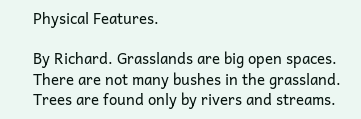Physical Features.

By Richard. Grasslands are big open spaces. There are not many bushes in the grassland. Trees are found only by rivers and streams.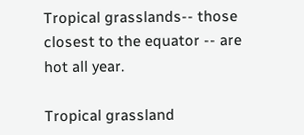Tropical grasslands-- those closest to the equator -- are hot all year.

Tropical grassland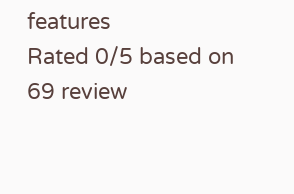features
Rated 0/5 based on 69 review